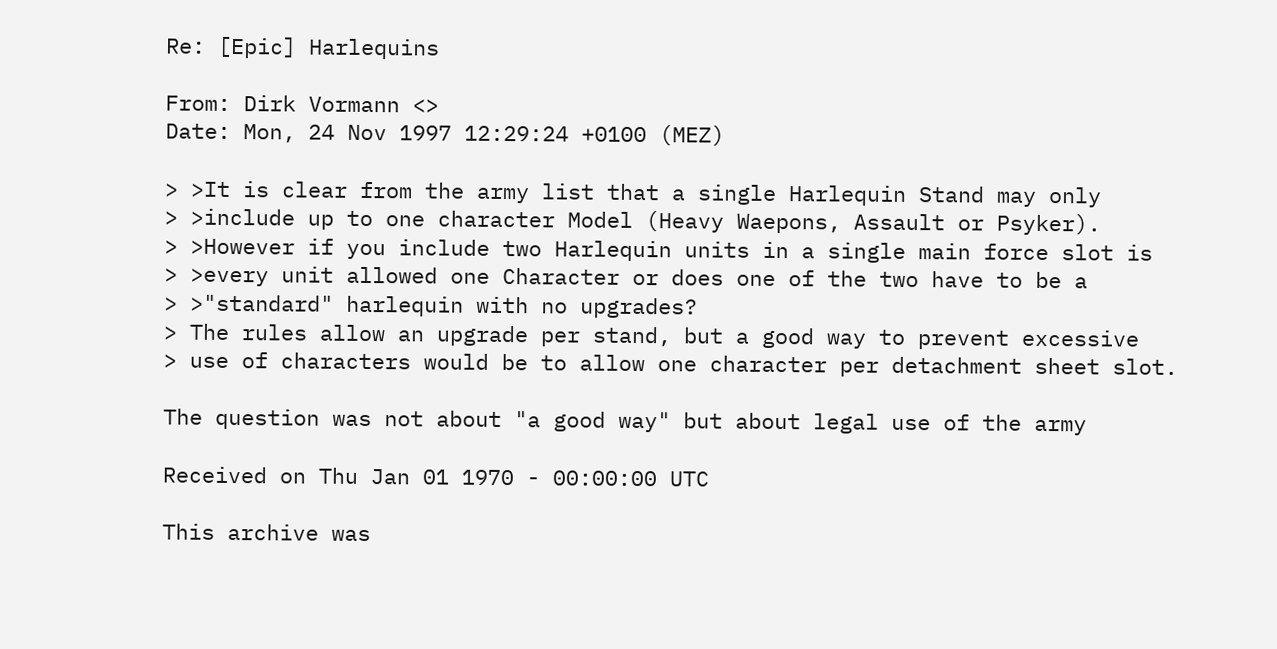Re: [Epic] Harlequins

From: Dirk Vormann <>
Date: Mon, 24 Nov 1997 12:29:24 +0100 (MEZ)

> >It is clear from the army list that a single Harlequin Stand may only
> >include up to one character Model (Heavy Waepons, Assault or Psyker).
> >However if you include two Harlequin units in a single main force slot is
> >every unit allowed one Character or does one of the two have to be a
> >"standard" harlequin with no upgrades?
> The rules allow an upgrade per stand, but a good way to prevent excessive
> use of characters would be to allow one character per detachment sheet slot.

The question was not about "a good way" but about legal use of the army

Received on Thu Jan 01 1970 - 00:00:00 UTC

This archive was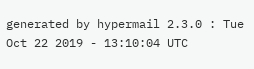generated by hypermail 2.3.0 : Tue Oct 22 2019 - 13:10:04 UTC